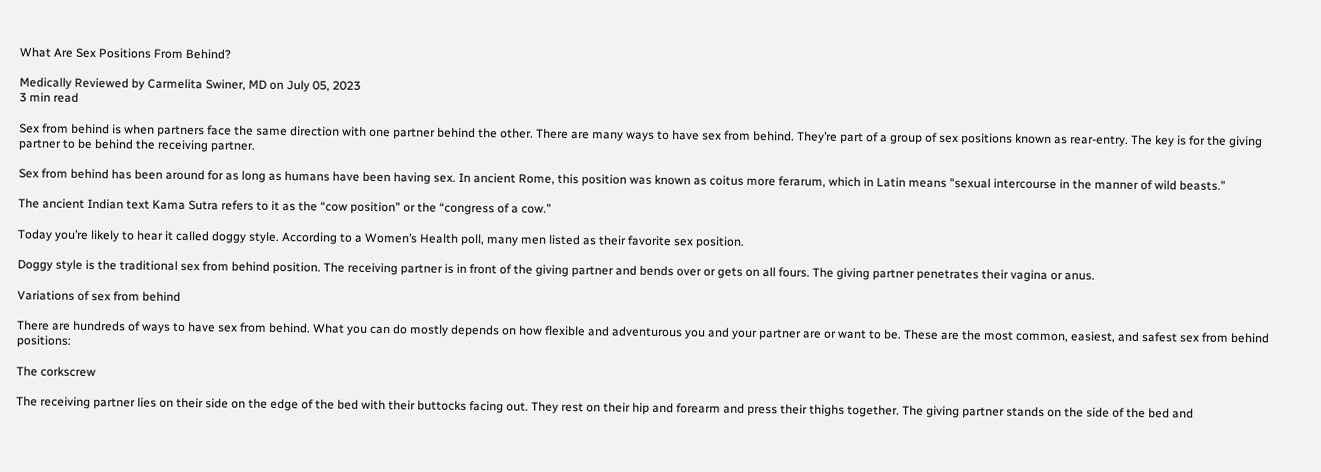What Are Sex Positions From Behind?

Medically Reviewed by Carmelita Swiner, MD on July 05, 2023
3 min read

Sex from behind is when partners face the same direction with one partner behind the other. There are many ways to have sex from behind. They’re part of a group of sex positions known as rear-entry. The key is for the giving partner to be behind the receiving partner.

Sex from behind has been around for as long as humans have been having sex. In ancient Rome, this position was known as coitus more ferarum, which in Latin means "sexual intercourse in the manner of wild beasts.”

The ancient Indian text Kama Sutra refers to it as the “cow position” or the “congress of a cow.”

Today you’re likely to hear it called doggy style. According to a Women’s Health poll, many men listed as their favorite sex position.

Doggy style is the traditional sex from behind position. The receiving partner is in front of the giving partner and bends over or gets on all fours. The giving partner penetrates their vagina or anus.

Variations of sex from behind

There are hundreds of ways to have sex from behind. What you can do mostly depends on how flexible and adventurous you and your partner are or want to be. These are the most common, easiest, and safest sex from behind positions:

The corkscrew

The receiving partner lies on their side on the edge of the bed with their buttocks facing out. They rest on their hip and forearm and press their thighs together. The giving partner stands on the side of the bed and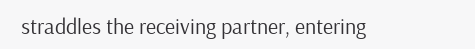straddles the receiving partner, entering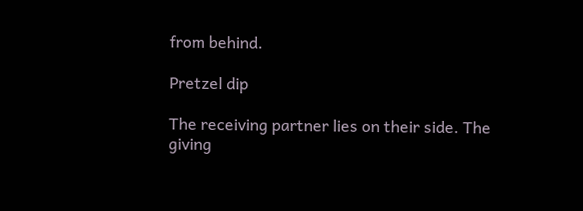from behind.

Pretzel dip

The receiving partner lies on their side. The giving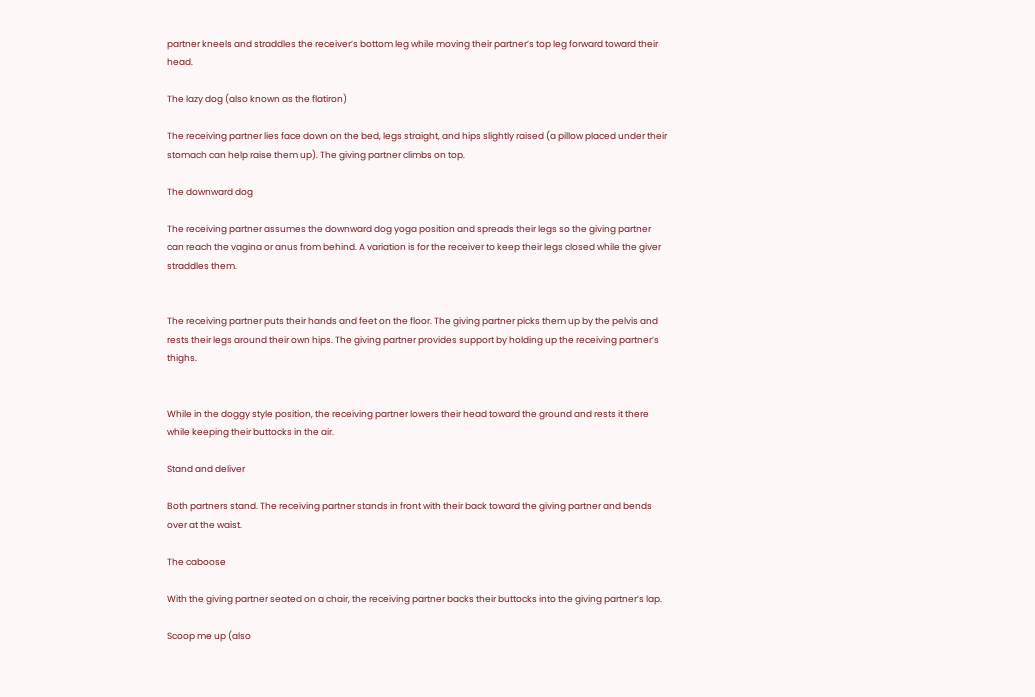partner kneels and straddles the receiver’s bottom leg while moving their partner’s top leg forward toward their head.

The lazy dog (also known as the flatiron)

The receiving partner lies face down on the bed, legs straight, and hips slightly raised (a pillow placed under their stomach can help raise them up). The giving partner climbs on top.

The downward dog

The receiving partner assumes the downward dog yoga position and spreads their legs so the giving partner can reach the vagina or anus from behind. A variation is for the receiver to keep their legs closed while the giver straddles them.


The receiving partner puts their hands and feet on the floor. The giving partner picks them up by the pelvis and rests their legs around their own hips. The giving partner provides support by holding up the receiving partner’s thighs.


While in the doggy style position, the receiving partner lowers their head toward the ground and rests it there while keeping their buttocks in the air.

Stand and deliver

Both partners stand. The receiving partner stands in front with their back toward the giving partner and bends over at the waist.

The caboose

With the giving partner seated on a chair, the receiving partner backs their buttocks into the giving partner’s lap.

Scoop me up (also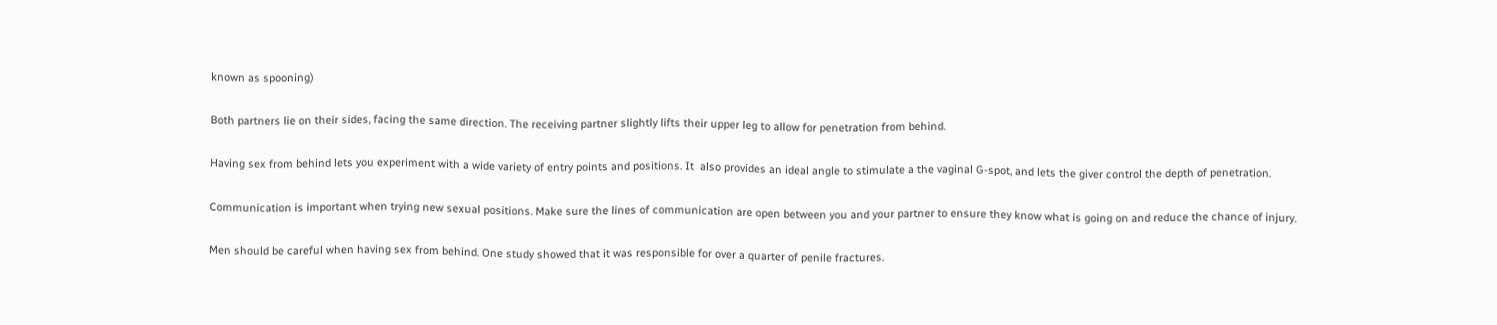known as spooning)

Both partners lie on their sides, facing the same direction. The receiving partner slightly lifts their upper leg to allow for penetration from behind.

Having sex from behind lets you experiment with a wide variety of entry points and positions. It  also provides an ideal angle to stimulate a the vaginal G-spot, and lets the giver control the depth of penetration.

Communication is important when trying new sexual positions. Make sure the lines of communication are open between you and your partner to ensure they know what is going on and reduce the chance of injury.

Men should be careful when having sex from behind. One study showed that it was responsible for over a quarter of penile fractures.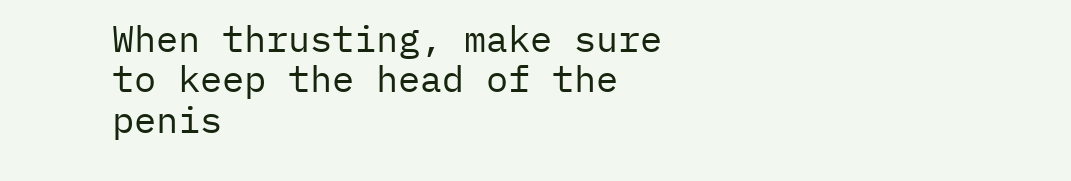When thrusting, make sure to keep the head of the penis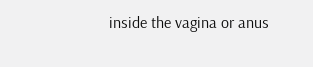inside the vagina or anus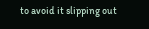to avoid it slipping out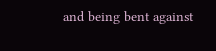and being bent against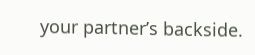your partner’s backside.